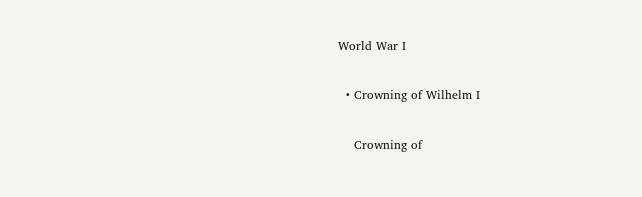World War I

  • Crowning of Wilhelm I

    Crowning of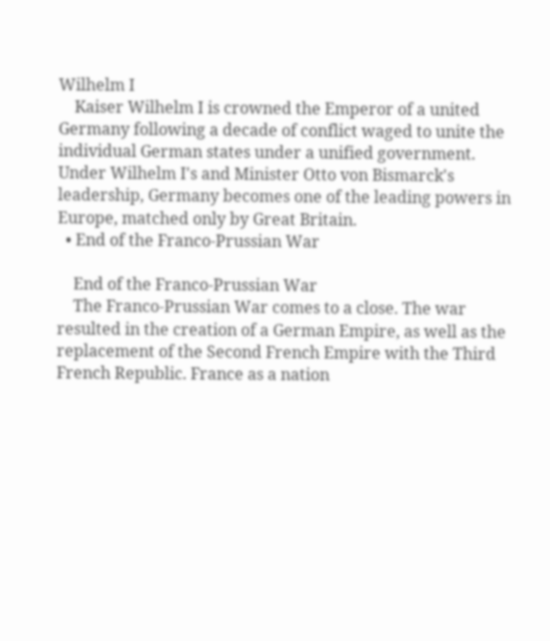Wilhelm I
    Kaiser Wilhelm I is crowned the Emperor of a united Germany following a decade of conflict waged to unite the individual German states under a unified government. Under Wilhelm I's and Minister Otto von Bismarck's leadership, Germany becomes one of the leading powers in Europe, matched only by Great Britain.
  • End of the Franco-Prussian War

    End of the Franco-Prussian War
    The Franco-Prussian War comes to a close. The war resulted in the creation of a German Empire, as well as the replacement of the Second French Empire with the Third French Republic. France as a nation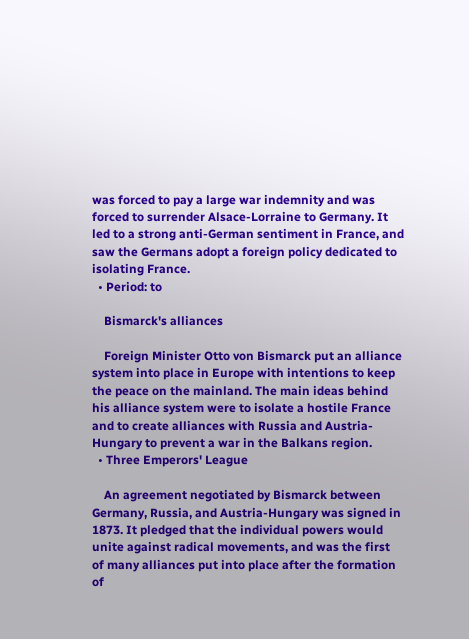was forced to pay a large war indemnity and was forced to surrender Alsace-Lorraine to Germany. It led to a strong anti-German sentiment in France, and saw the Germans adopt a foreign policy dedicated to isolating France.
  • Period: to

    Bismarck's alliances

    Foreign Minister Otto von Bismarck put an alliance system into place in Europe with intentions to keep the peace on the mainland. The main ideas behind his alliance system were to isolate a hostile France and to create alliances with Russia and Austria-Hungary to prevent a war in the Balkans region.
  • Three Emperors' League

    An agreement negotiated by Bismarck between Germany, Russia, and Austria-Hungary was signed in 1873. It pledged that the individual powers would unite against radical movements, and was the first of many alliances put into place after the formation of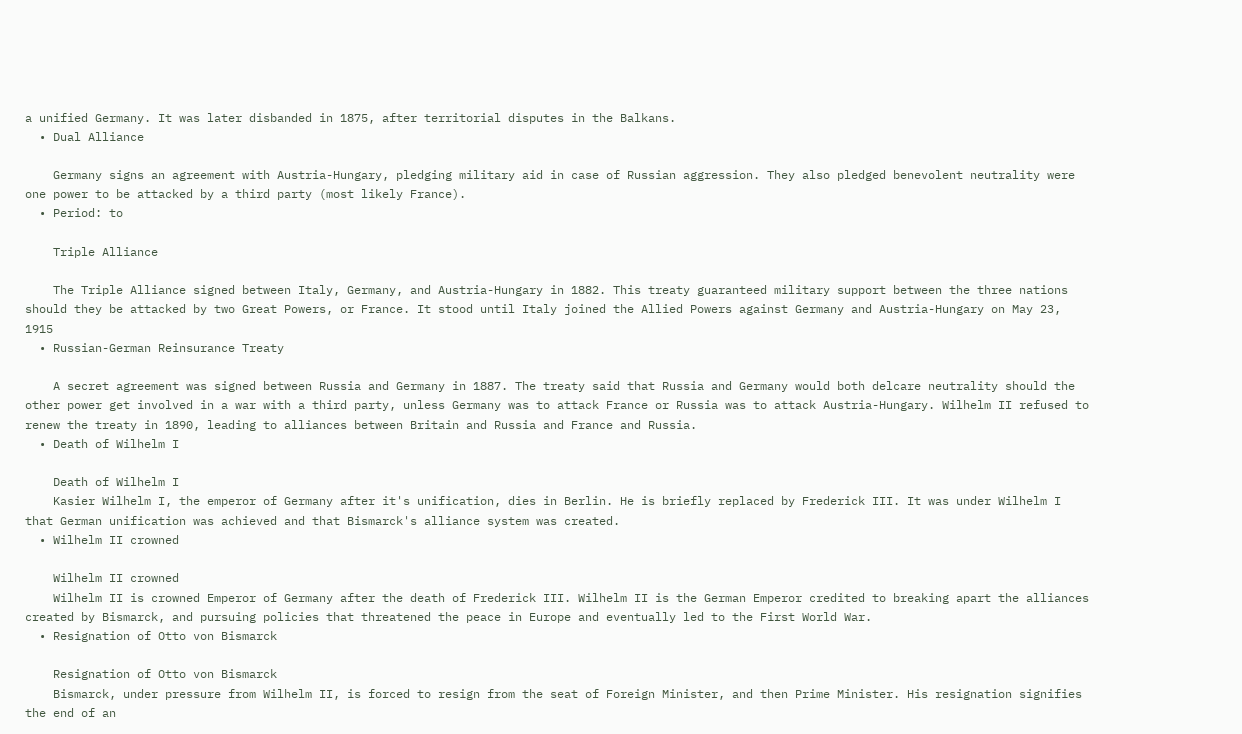a unified Germany. It was later disbanded in 1875, after territorial disputes in the Balkans.
  • Dual Alliance

    Germany signs an agreement with Austria-Hungary, pledging military aid in case of Russian aggression. They also pledged benevolent neutrality were one power to be attacked by a third party (most likely France).
  • Period: to

    Triple Alliance

    The Triple Alliance signed between Italy, Germany, and Austria-Hungary in 1882. This treaty guaranteed military support between the three nations should they be attacked by two Great Powers, or France. It stood until Italy joined the Allied Powers against Germany and Austria-Hungary on May 23, 1915
  • Russian-German Reinsurance Treaty

    A secret agreement was signed between Russia and Germany in 1887. The treaty said that Russia and Germany would both delcare neutrality should the other power get involved in a war with a third party, unless Germany was to attack France or Russia was to attack Austria-Hungary. Wilhelm II refused to renew the treaty in 1890, leading to alliances between Britain and Russia and France and Russia.
  • Death of Wilhelm I

    Death of Wilhelm I
    Kasier Wilhelm I, the emperor of Germany after it's unification, dies in Berlin. He is briefly replaced by Frederick III. It was under Wilhelm I that German unification was achieved and that Bismarck's alliance system was created.
  • Wilhelm II crowned

    Wilhelm II crowned
    Wilhelm II is crowned Emperor of Germany after the death of Frederick III. Wilhelm II is the German Emperor credited to breaking apart the alliances created by Bismarck, and pursuing policies that threatened the peace in Europe and eventually led to the First World War.
  • Resignation of Otto von Bismarck

    Resignation of Otto von Bismarck
    Bismarck, under pressure from Wilhelm II, is forced to resign from the seat of Foreign Minister, and then Prime Minister. His resignation signifies the end of an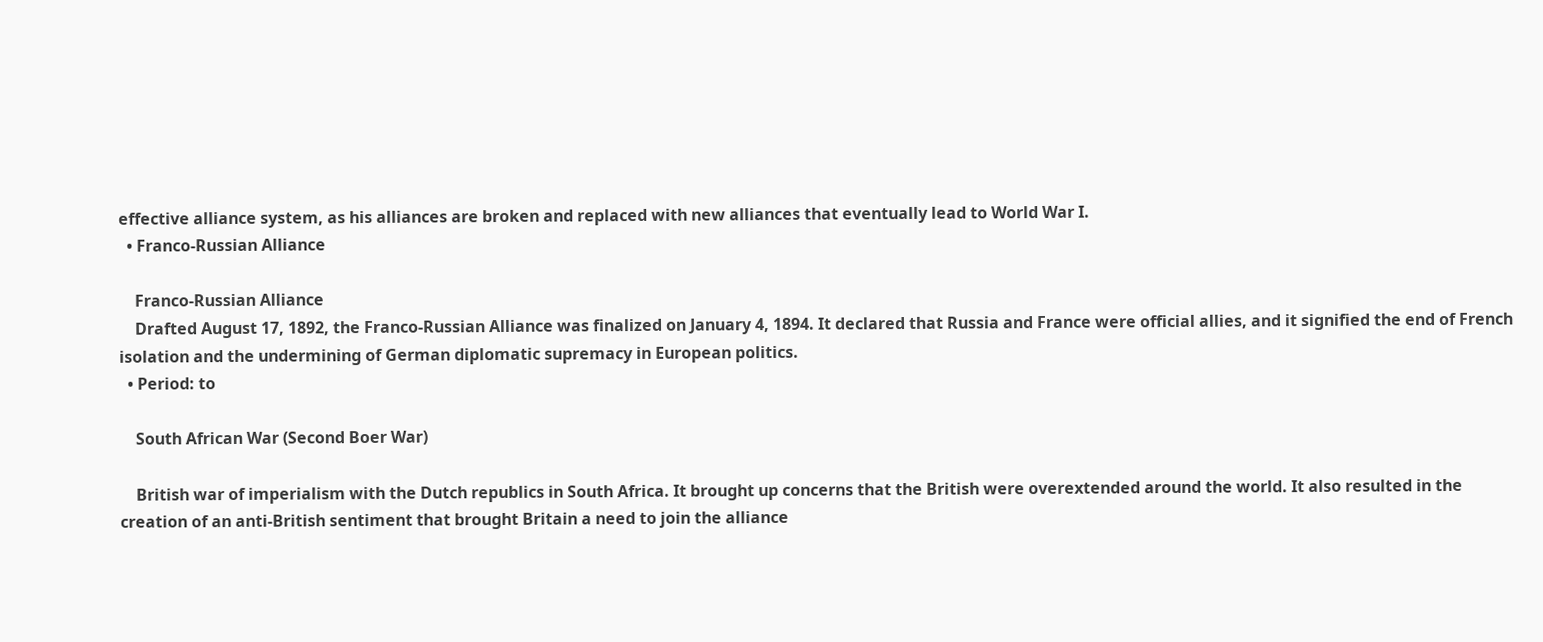effective alliance system, as his alliances are broken and replaced with new alliances that eventually lead to World War I.
  • Franco-Russian Alliance

    Franco-Russian Alliance
    Drafted August 17, 1892, the Franco-Russian Alliance was finalized on January 4, 1894. It declared that Russia and France were official allies, and it signified the end of French isolation and the undermining of German diplomatic supremacy in European politics.
  • Period: to

    South African War (Second Boer War)

    British war of imperialism with the Dutch republics in South Africa. It brought up concerns that the British were overextended around the world. It also resulted in the creation of an anti-British sentiment that brought Britain a need to join the alliance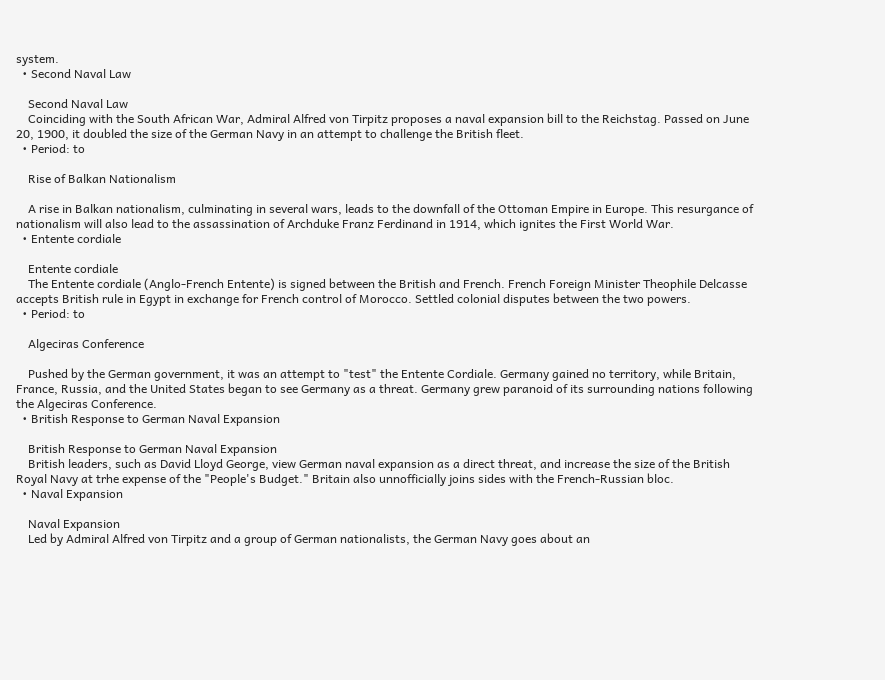system.
  • Second Naval Law

    Second Naval Law
    Coinciding with the South African War, Admiral Alfred von Tirpitz proposes a naval expansion bill to the Reichstag. Passed on June 20, 1900, it doubled the size of the German Navy in an attempt to challenge the British fleet.
  • Period: to

    Rise of Balkan Nationalism

    A rise in Balkan nationalism, culminating in several wars, leads to the downfall of the Ottoman Empire in Europe. This resurgance of nationalism will also lead to the assassination of Archduke Franz Ferdinand in 1914, which ignites the First World War.
  • Entente cordiale

    Entente cordiale
    The Entente cordiale (Anglo-French Entente) is signed between the British and French. French Foreign Minister Theophile Delcasse accepts British rule in Egypt in exchange for French control of Morocco. Settled colonial disputes between the two powers.
  • Period: to

    Algeciras Conference

    Pushed by the German government, it was an attempt to "test" the Entente Cordiale. Germany gained no territory, while Britain, France, Russia, and the United States began to see Germany as a threat. Germany grew paranoid of its surrounding nations following the Algeciras Conference.
  • British Response to German Naval Expansion

    British Response to German Naval Expansion
    British leaders, such as David Lloyd George, view German naval expansion as a direct threat, and increase the size of the British Royal Navy at trhe expense of the "People's Budget." Britain also unnofficially joins sides with the French-Russian bloc.
  • Naval Expansion

    Naval Expansion
    Led by Admiral Alfred von Tirpitz and a group of German nationalists, the German Navy goes about an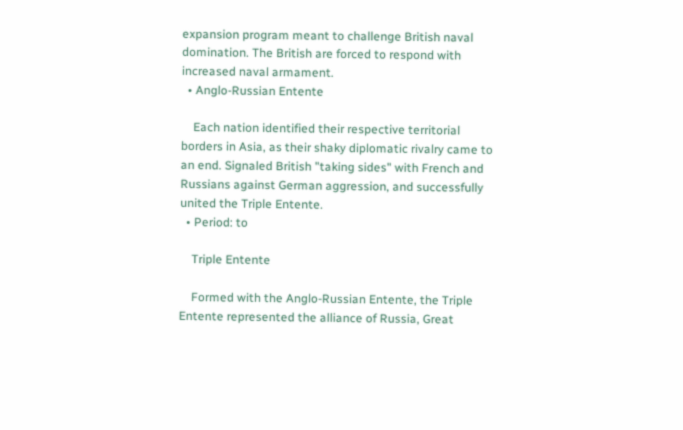expansion program meant to challenge British naval domination. The British are forced to respond with increased naval armament.
  • Anglo-Russian Entente

    Each nation identified their respective territorial borders in Asia, as their shaky diplomatic rivalry came to an end. Signaled British "taking sides" with French and Russians against German aggression, and successfully united the Triple Entente.
  • Period: to

    Triple Entente

    Formed with the Anglo-Russian Entente, the Triple Entente represented the alliance of Russia, Great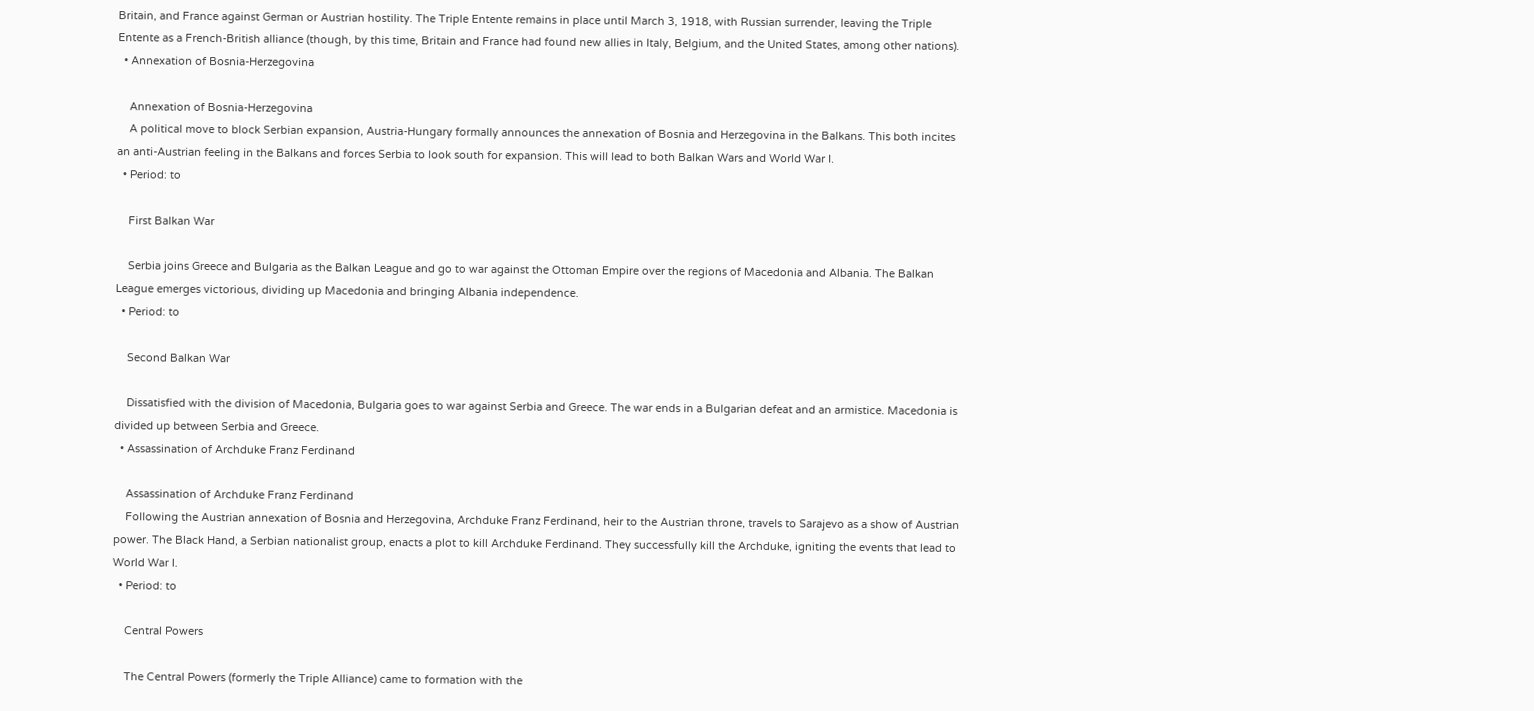Britain, and France against German or Austrian hostility. The Triple Entente remains in place until March 3, 1918, with Russian surrender, leaving the Triple Entente as a French-British alliance (though, by this time, Britain and France had found new allies in Italy, Belgium, and the United States, among other nations).
  • Annexation of Bosnia-Herzegovina

    Annexation of Bosnia-Herzegovina
    A political move to block Serbian expansion, Austria-Hungary formally announces the annexation of Bosnia and Herzegovina in the Balkans. This both incites an anti-Austrian feeling in the Balkans and forces Serbia to look south for expansion. This will lead to both Balkan Wars and World War I.
  • Period: to

    First Balkan War

    Serbia joins Greece and Bulgaria as the Balkan League and go to war against the Ottoman Empire over the regions of Macedonia and Albania. The Balkan League emerges victorious, dividing up Macedonia and bringing Albania independence.
  • Period: to

    Second Balkan War

    Dissatisfied with the division of Macedonia, Bulgaria goes to war against Serbia and Greece. The war ends in a Bulgarian defeat and an armistice. Macedonia is divided up between Serbia and Greece.
  • Assassination of Archduke Franz Ferdinand

    Assassination of Archduke Franz Ferdinand
    Following the Austrian annexation of Bosnia and Herzegovina, Archduke Franz Ferdinand, heir to the Austrian throne, travels to Sarajevo as a show of Austrian power. The Black Hand, a Serbian nationalist group, enacts a plot to kill Archduke Ferdinand. They successfully kill the Archduke, igniting the events that lead to World War I.
  • Period: to

    Central Powers

    The Central Powers (formerly the Triple Alliance) came to formation with the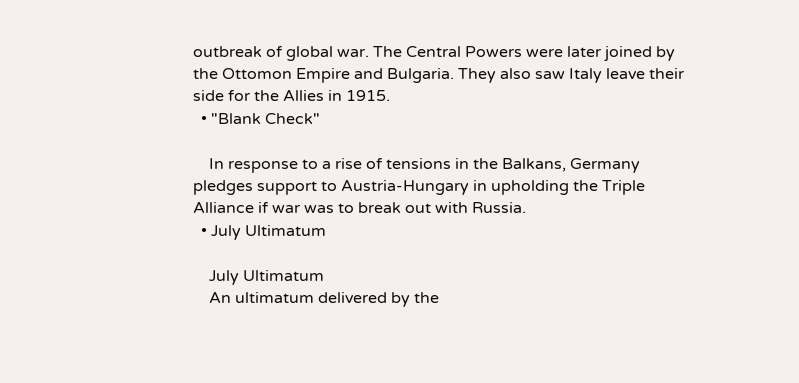outbreak of global war. The Central Powers were later joined by the Ottomon Empire and Bulgaria. They also saw Italy leave their side for the Allies in 1915.
  • "Blank Check"

    In response to a rise of tensions in the Balkans, Germany pledges support to Austria-Hungary in upholding the Triple Alliance if war was to break out with Russia.
  • July Ultimatum

    July Ultimatum
    An ultimatum delivered by the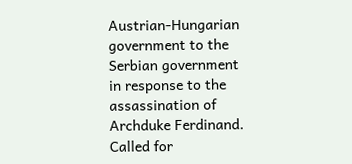Austrian-Hungarian government to the Serbian government in response to the assassination of Archduke Ferdinand. Called for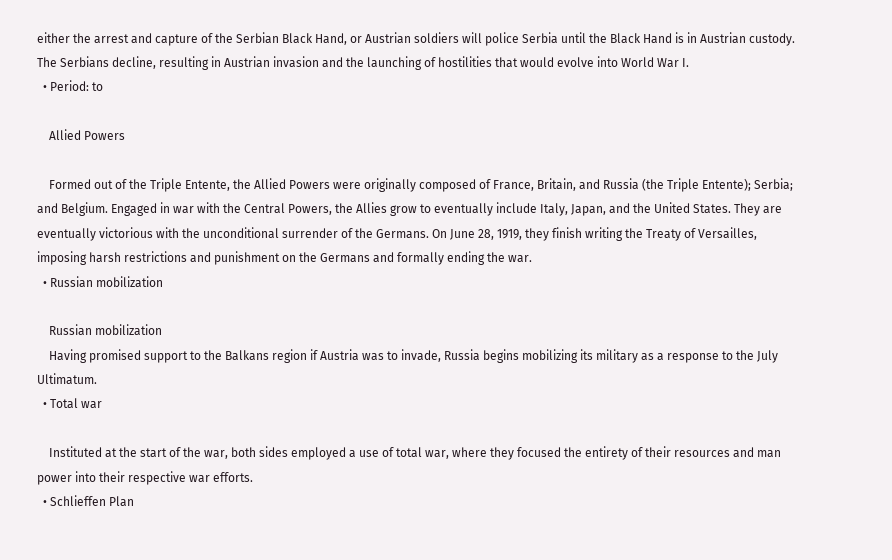either the arrest and capture of the Serbian Black Hand, or Austrian soldiers will police Serbia until the Black Hand is in Austrian custody. The Serbians decline, resulting in Austrian invasion and the launching of hostilities that would evolve into World War I.
  • Period: to

    Allied Powers

    Formed out of the Triple Entente, the Allied Powers were originally composed of France, Britain, and Russia (the Triple Entente); Serbia; and Belgium. Engaged in war with the Central Powers, the Allies grow to eventually include Italy, Japan, and the United States. They are eventually victorious with the unconditional surrender of the Germans. On June 28, 1919, they finish writing the Treaty of Versailles, imposing harsh restrictions and punishment on the Germans and formally ending the war.
  • Russian mobilization

    Russian mobilization
    Having promised support to the Balkans region if Austria was to invade, Russia begins mobilizing its military as a response to the July Ultimatum.
  • Total war

    Instituted at the start of the war, both sides employed a use of total war, where they focused the entirety of their resources and man power into their respective war efforts.
  • Schlieffen Plan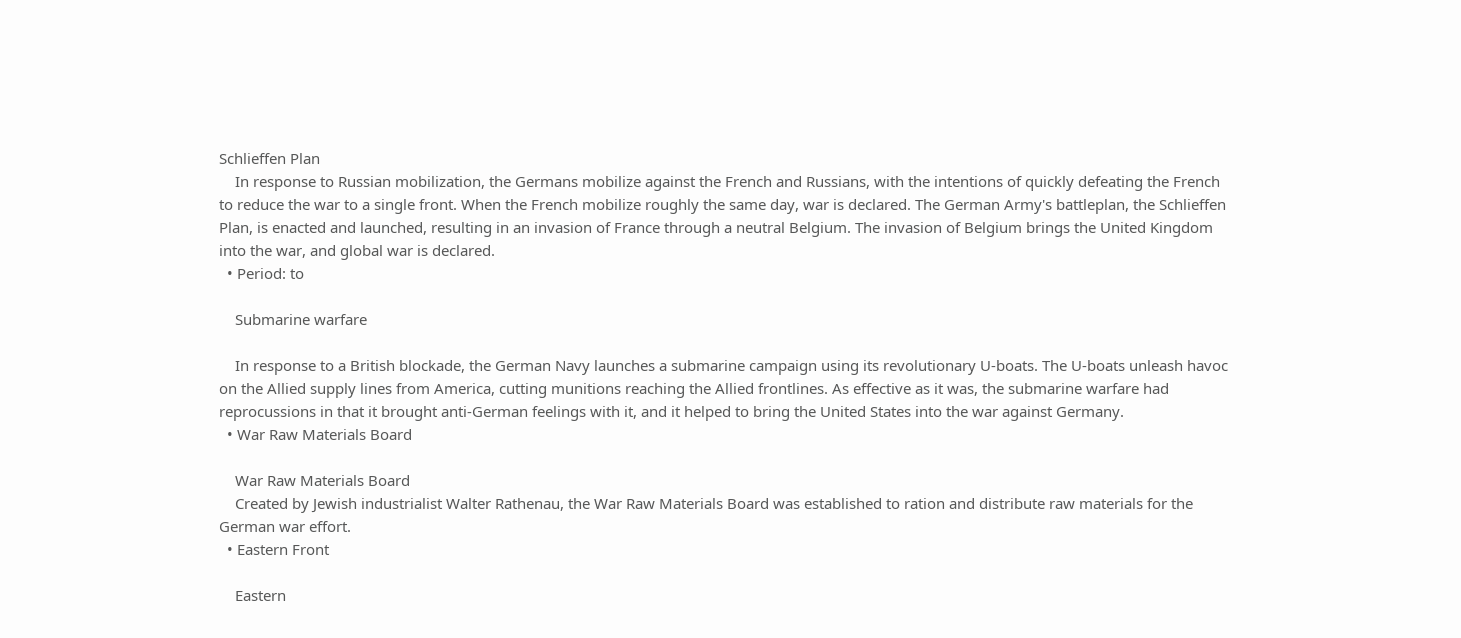Schlieffen Plan
    In response to Russian mobilization, the Germans mobilize against the French and Russians, with the intentions of quickly defeating the French to reduce the war to a single front. When the French mobilize roughly the same day, war is declared. The German Army's battleplan, the Schlieffen Plan, is enacted and launched, resulting in an invasion of France through a neutral Belgium. The invasion of Belgium brings the United Kingdom into the war, and global war is declared.
  • Period: to

    Submarine warfare

    In response to a British blockade, the German Navy launches a submarine campaign using its revolutionary U-boats. The U-boats unleash havoc on the Allied supply lines from America, cutting munitions reaching the Allied frontlines. As effective as it was, the submarine warfare had reprocussions in that it brought anti-German feelings with it, and it helped to bring the United States into the war against Germany.
  • War Raw Materials Board

    War Raw Materials Board
    Created by Jewish industrialist Walter Rathenau, the War Raw Materials Board was established to ration and distribute raw materials for the German war effort.
  • Eastern Front

    Eastern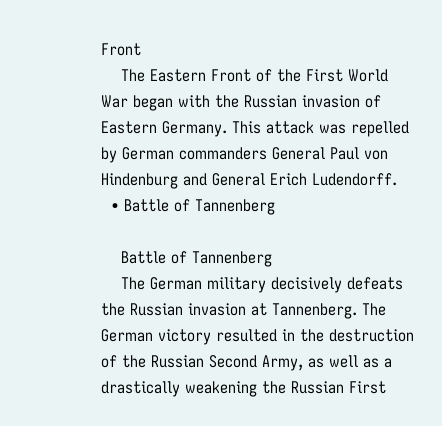Front
    The Eastern Front of the First World War began with the Russian invasion of Eastern Germany. This attack was repelled by German commanders General Paul von Hindenburg and General Erich Ludendorff.
  • Battle of Tannenberg

    Battle of Tannenberg
    The German military decisively defeats the Russian invasion at Tannenberg. The German victory resulted in the destruction of the Russian Second Army, as well as a drastically weakening the Russian First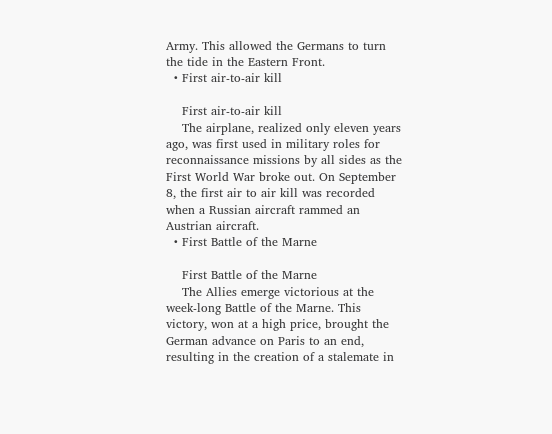Army. This allowed the Germans to turn the tide in the Eastern Front.
  • First air-to-air kill

    First air-to-air kill
    The airplane, realized only eleven years ago, was first used in military roles for reconnaissance missions by all sides as the First World War broke out. On September 8, the first air to air kill was recorded when a Russian aircraft rammed an Austrian aircraft.
  • First Battle of the Marne

    First Battle of the Marne
    The Allies emerge victorious at the week-long Battle of the Marne. This victory, won at a high price, brought the German advance on Paris to an end, resulting in the creation of a stalemate in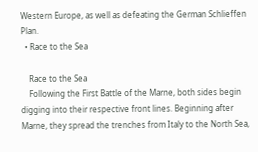Western Europe, as well as defeating the German Schlieffen Plan.
  • Race to the Sea

    Race to the Sea
    Following the First Battle of the Marne, both sides begin digging into their respective front lines. Beginning after Marne, they spread the trenches from Italy to the North Sea,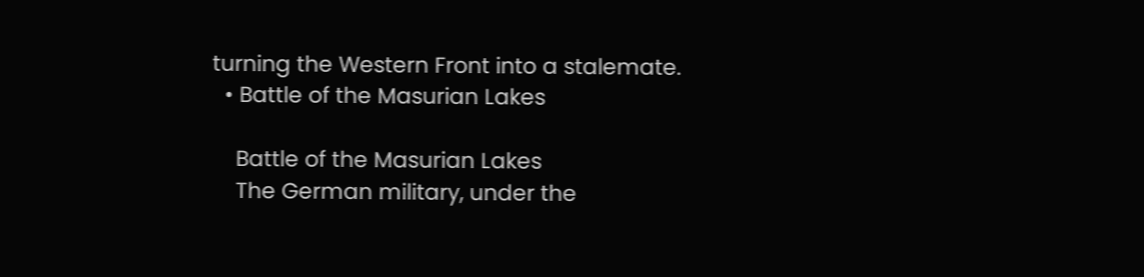turning the Western Front into a stalemate.
  • Battle of the Masurian Lakes

    Battle of the Masurian Lakes
    The German military, under the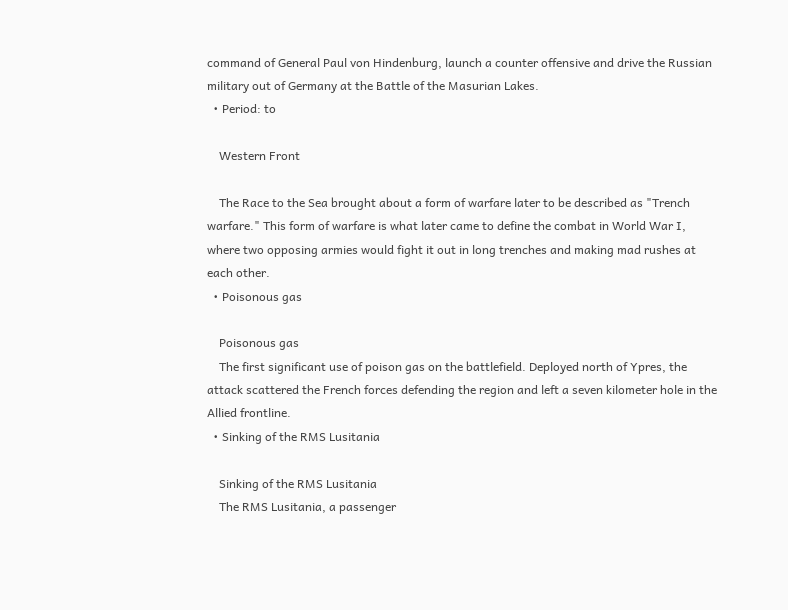command of General Paul von Hindenburg, launch a counter offensive and drive the Russian military out of Germany at the Battle of the Masurian Lakes.
  • Period: to

    Western Front

    The Race to the Sea brought about a form of warfare later to be described as "Trench warfare." This form of warfare is what later came to define the combat in World War I, where two opposing armies would fight it out in long trenches and making mad rushes at each other.
  • Poisonous gas

    Poisonous gas
    The first significant use of poison gas on the battlefield. Deployed north of Ypres, the attack scattered the French forces defending the region and left a seven kilometer hole in the Allied frontline.
  • Sinking of the RMS Lusitania

    Sinking of the RMS Lusitania
    The RMS Lusitania, a passenger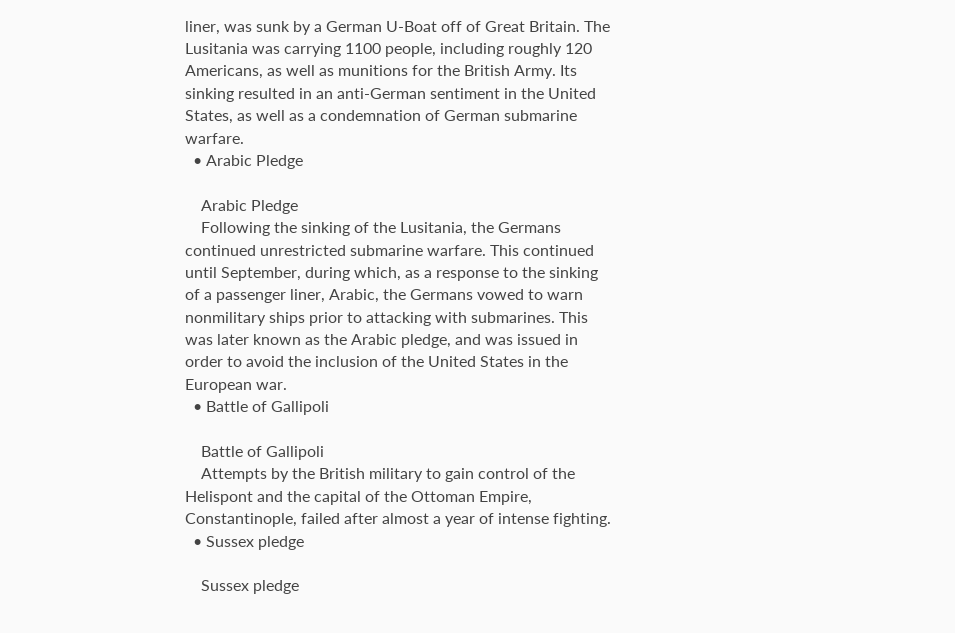liner, was sunk by a German U-Boat off of Great Britain. The Lusitania was carrying 1100 people, including roughly 120 Americans, as well as munitions for the British Army. Its sinking resulted in an anti-German sentiment in the United States, as well as a condemnation of German submarine warfare.
  • Arabic Pledge

    Arabic Pledge
    Following the sinking of the Lusitania, the Germans continued unrestricted submarine warfare. This continued until September, during which, as a response to the sinking of a passenger liner, Arabic, the Germans vowed to warn nonmilitary ships prior to attacking with submarines. This was later known as the Arabic pledge, and was issued in order to avoid the inclusion of the United States in the European war.
  • Battle of Gallipoli

    Battle of Gallipoli
    Attempts by the British military to gain control of the Helispont and the capital of the Ottoman Empire, Constantinople, failed after almost a year of intense fighting.
  • Sussex pledge

    Sussex pledge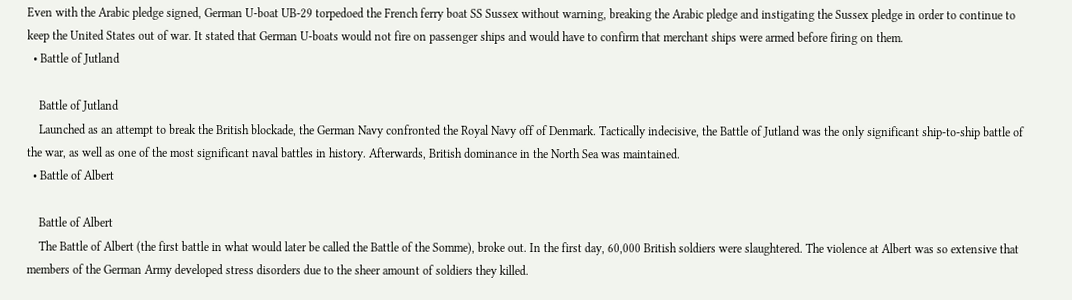Even with the Arabic pledge signed, German U-boat UB-29 torpedoed the French ferry boat SS Sussex without warning, breaking the Arabic pledge and instigating the Sussex pledge in order to continue to keep the United States out of war. It stated that German U-boats would not fire on passenger ships and would have to confirm that merchant ships were armed before firing on them.
  • Battle of Jutland

    Battle of Jutland
    Launched as an attempt to break the British blockade, the German Navy confronted the Royal Navy off of Denmark. Tactically indecisive, the Battle of Jutland was the only significant ship-to-ship battle of the war, as well as one of the most significant naval battles in history. Afterwards, British dominance in the North Sea was maintained.
  • Battle of Albert

    Battle of Albert
    The Battle of Albert (the first battle in what would later be called the Battle of the Somme), broke out. In the first day, 60,000 British soldiers were slaughtered. The violence at Albert was so extensive that members of the German Army developed stress disorders due to the sheer amount of soldiers they killed.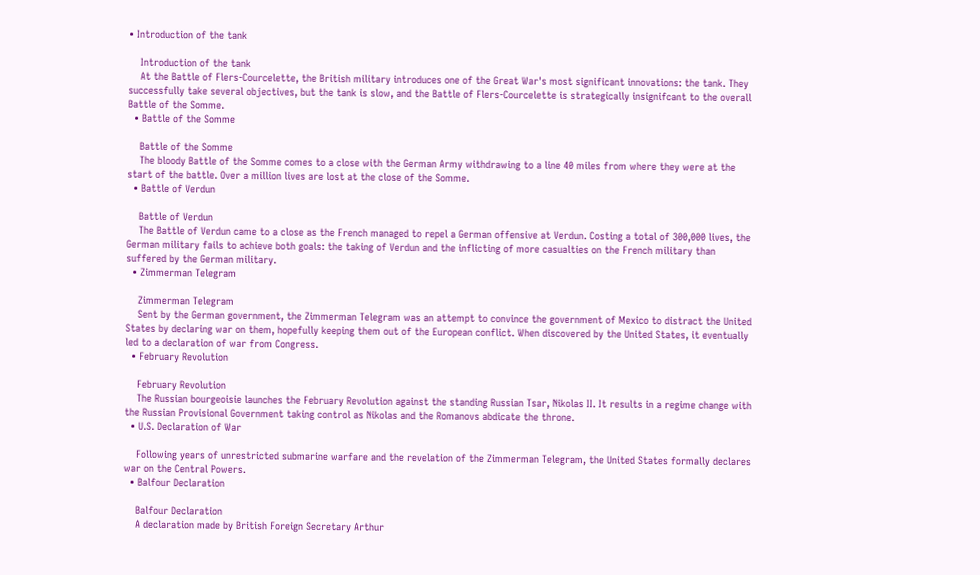• Introduction of the tank

    Introduction of the tank
    At the Battle of Flers-Courcelette, the British military introduces one of the Great War's most significant innovations: the tank. They successfully take several objectives, but the tank is slow, and the Battle of Flers-Courcelette is strategically insignifcant to the overall Battle of the Somme.
  • Battle of the Somme

    Battle of the Somme
    The bloody Battle of the Somme comes to a close with the German Army withdrawing to a line 40 miles from where they were at the start of the battle. Over a million lives are lost at the close of the Somme.
  • Battle of Verdun

    Battle of Verdun
    The Battle of Verdun came to a close as the French managed to repel a German offensive at Verdun. Costing a total of 300,000 lives, the German military fails to achieve both goals: the taking of Verdun and the inflicting of more casualties on the French military than suffered by the German military.
  • Zimmerman Telegram

    Zimmerman Telegram
    Sent by the German government, the Zimmerman Telegram was an attempt to convince the government of Mexico to distract the United States by declaring war on them, hopefully keeping them out of the European conflict. When discovered by the United States, it eventually led to a declaration of war from Congress.
  • February Revolution

    February Revolution
    The Russian bourgeoisie launches the February Revolution against the standing Russian Tsar, Nikolas II. It results in a regime change with the Russian Provisional Government taking control as Nikolas and the Romanovs abdicate the throne.
  • U.S. Declaration of War

    Following years of unrestricted submarine warfare and the revelation of the Zimmerman Telegram, the United States formally declares war on the Central Powers.
  • Balfour Declaration

    Balfour Declaration
    A declaration made by British Foreign Secretary Arthur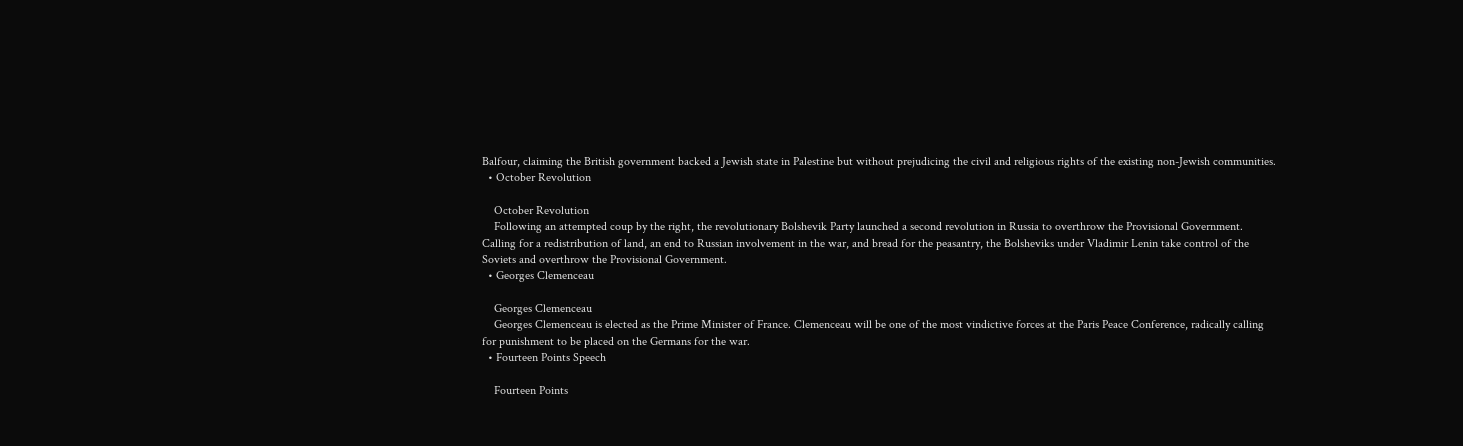Balfour, claiming the British government backed a Jewish state in Palestine but without prejudicing the civil and religious rights of the existing non-Jewish communities.
  • October Revolution

    October Revolution
    Following an attempted coup by the right, the revolutionary Bolshevik Party launched a second revolution in Russia to overthrow the Provisional Government. Calling for a redistribution of land, an end to Russian involvement in the war, and bread for the peasantry, the Bolsheviks under Vladimir Lenin take control of the Soviets and overthrow the Provisional Government.
  • Georges Clemenceau

    Georges Clemenceau
    Georges Clemenceau is elected as the Prime Minister of France. Clemenceau will be one of the most vindictive forces at the Paris Peace Conference, radically calling for punishment to be placed on the Germans for the war.
  • Fourteen Points Speech

    Fourteen Points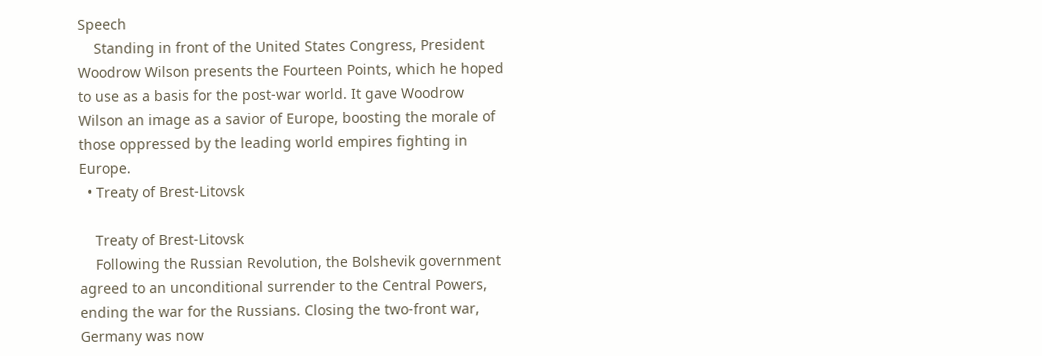Speech
    Standing in front of the United States Congress, President Woodrow Wilson presents the Fourteen Points, which he hoped to use as a basis for the post-war world. It gave Woodrow Wilson an image as a savior of Europe, boosting the morale of those oppressed by the leading world empires fighting in Europe.
  • Treaty of Brest-Litovsk

    Treaty of Brest-Litovsk
    Following the Russian Revolution, the Bolshevik government agreed to an unconditional surrender to the Central Powers, ending the war for the Russians. Closing the two-front war, Germany was now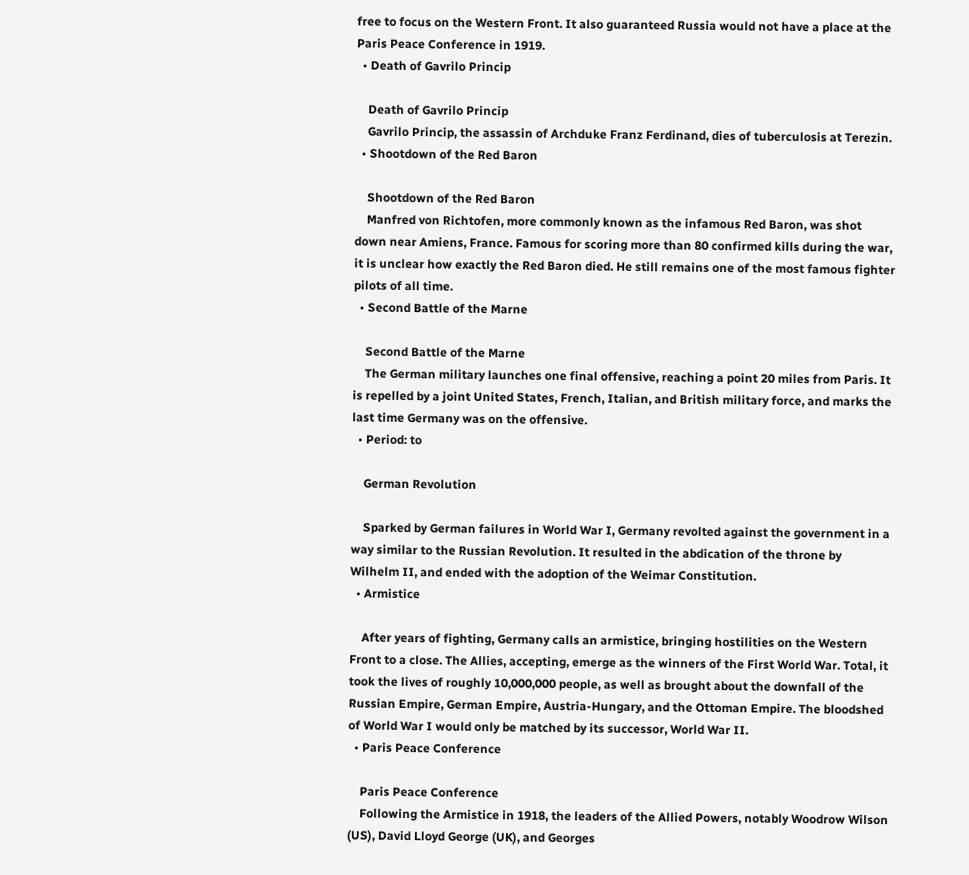free to focus on the Western Front. It also guaranteed Russia would not have a place at the Paris Peace Conference in 1919.
  • Death of Gavrilo Princip

    Death of Gavrilo Princip
    Gavrilo Princip, the assassin of Archduke Franz Ferdinand, dies of tuberculosis at Terezin.
  • Shootdown of the Red Baron

    Shootdown of the Red Baron
    Manfred von Richtofen, more commonly known as the infamous Red Baron, was shot down near Amiens, France. Famous for scoring more than 80 confirmed kills during the war, it is unclear how exactly the Red Baron died. He still remains one of the most famous fighter pilots of all time.
  • Second Battle of the Marne

    Second Battle of the Marne
    The German military launches one final offensive, reaching a point 20 miles from Paris. It is repelled by a joint United States, French, Italian, and British military force, and marks the last time Germany was on the offensive.
  • Period: to

    German Revolution

    Sparked by German failures in World War I, Germany revolted against the government in a way similar to the Russian Revolution. It resulted in the abdication of the throne by Wilhelm II, and ended with the adoption of the Weimar Constitution.
  • Armistice

    After years of fighting, Germany calls an armistice, bringing hostilities on the Western Front to a close. The Allies, accepting, emerge as the winners of the First World War. Total, it took the lives of roughly 10,000,000 people, as well as brought about the downfall of the Russian Empire, German Empire, Austria-Hungary, and the Ottoman Empire. The bloodshed of World War I would only be matched by its successor, World War II.
  • Paris Peace Conference

    Paris Peace Conference
    Following the Armistice in 1918, the leaders of the Allied Powers, notably Woodrow Wilson (US), David Lloyd George (UK), and Georges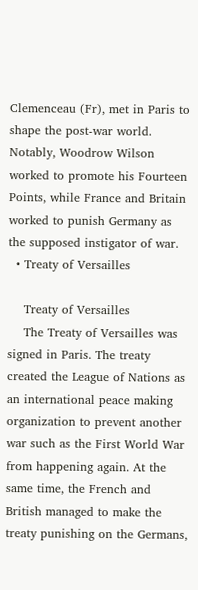Clemenceau (Fr), met in Paris to shape the post-war world. Notably, Woodrow Wilson worked to promote his Fourteen Points, while France and Britain worked to punish Germany as the supposed instigator of war.
  • Treaty of Versailles

    Treaty of Versailles
    The Treaty of Versailles was signed in Paris. The treaty created the League of Nations as an international peace making organization to prevent another war such as the First World War from happening again. At the same time, the French and British managed to make the treaty punishing on the Germans,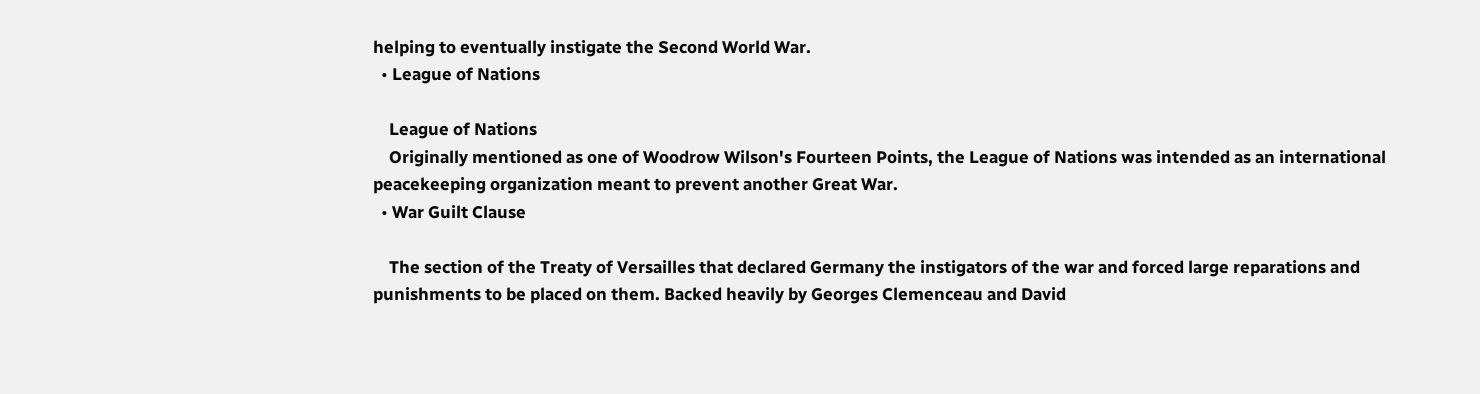helping to eventually instigate the Second World War.
  • League of Nations

    League of Nations
    Originally mentioned as one of Woodrow Wilson's Fourteen Points, the League of Nations was intended as an international peacekeeping organization meant to prevent another Great War.
  • War Guilt Clause

    The section of the Treaty of Versailles that declared Germany the instigators of the war and forced large reparations and punishments to be placed on them. Backed heavily by Georges Clemenceau and David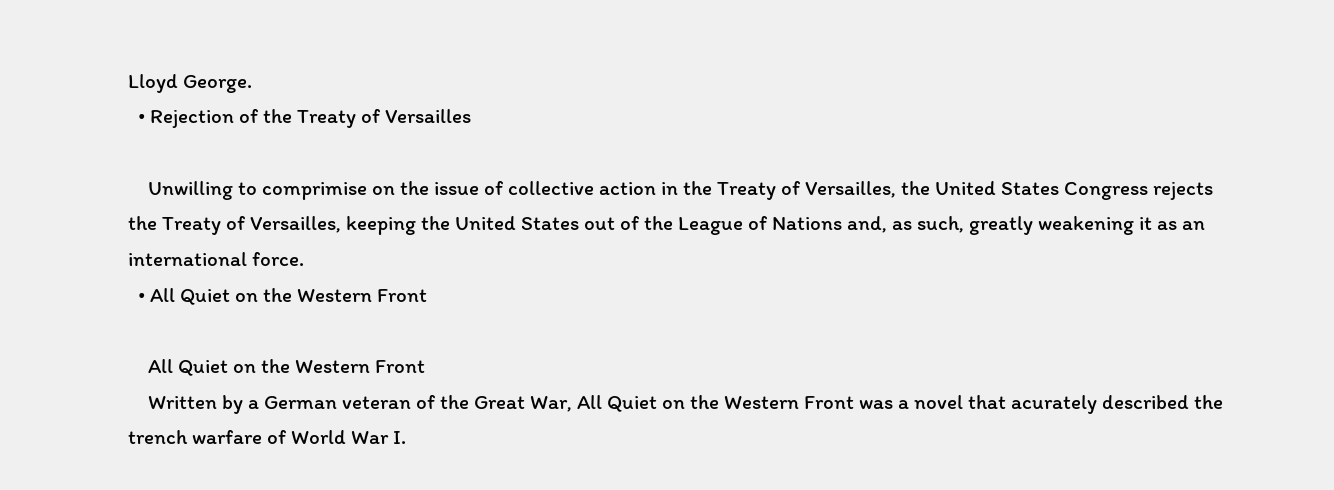Lloyd George.
  • Rejection of the Treaty of Versailles

    Unwilling to comprimise on the issue of collective action in the Treaty of Versailles, the United States Congress rejects the Treaty of Versailles, keeping the United States out of the League of Nations and, as such, greatly weakening it as an international force.
  • All Quiet on the Western Front

    All Quiet on the Western Front
    Written by a German veteran of the Great War, All Quiet on the Western Front was a novel that acurately described the trench warfare of World War I.